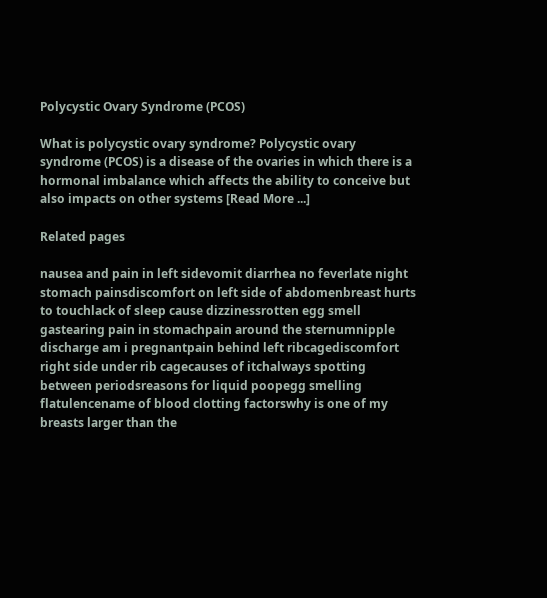Polycystic Ovary Syndrome (PCOS)

What is polycystic ovary syndrome? Polycystic ovary syndrome (PCOS) is a disease of the ovaries in which there is a hormonal imbalance which affects the ability to conceive but also impacts on other systems [Read More ...]

Related pages

nausea and pain in left sidevomit diarrhea no feverlate night stomach painsdiscomfort on left side of abdomenbreast hurts to touchlack of sleep cause dizzinessrotten egg smell gastearing pain in stomachpain around the sternumnipple discharge am i pregnantpain behind left ribcagediscomfort right side under rib cagecauses of itchalways spotting between periodsreasons for liquid poopegg smelling flatulencename of blood clotting factorswhy is one of my breasts larger than the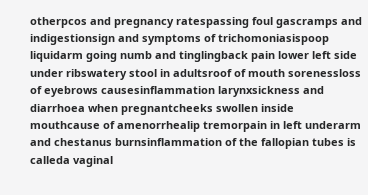otherpcos and pregnancy ratespassing foul gascramps and indigestionsign and symptoms of trichomoniasispoop liquidarm going numb and tinglingback pain lower left side under ribswatery stool in adultsroof of mouth sorenessloss of eyebrows causesinflammation larynxsickness and diarrhoea when pregnantcheeks swollen inside mouthcause of amenorrhealip tremorpain in left underarm and chestanus burnsinflammation of the fallopian tubes is calleda vaginal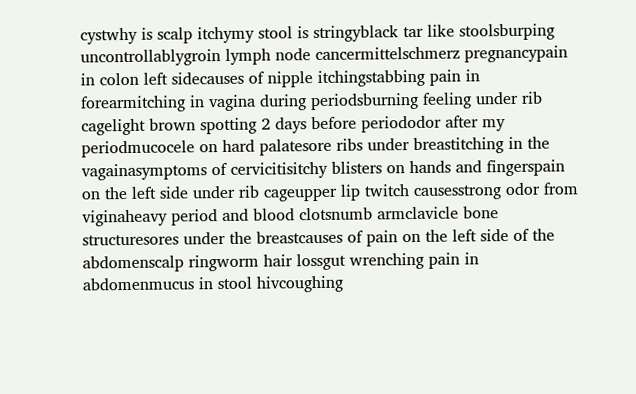cystwhy is scalp itchymy stool is stringyblack tar like stoolsburping uncontrollablygroin lymph node cancermittelschmerz pregnancypain in colon left sidecauses of nipple itchingstabbing pain in forearmitching in vagina during periodsburning feeling under rib cagelight brown spotting 2 days before periododor after my periodmucocele on hard palatesore ribs under breastitching in the vagainasymptoms of cervicitisitchy blisters on hands and fingerspain on the left side under rib cageupper lip twitch causesstrong odor from viginaheavy period and blood clotsnumb armclavicle bone structuresores under the breastcauses of pain on the left side of the abdomenscalp ringworm hair lossgut wrenching pain in abdomenmucus in stool hivcoughing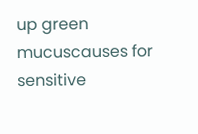up green mucuscauses for sensitive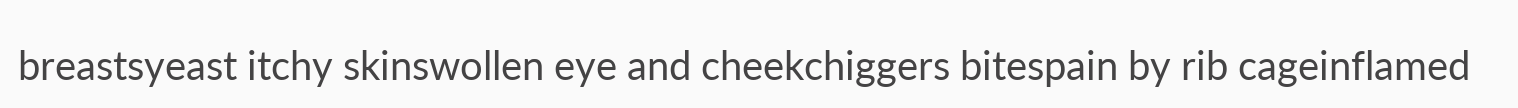breastsyeast itchy skinswollen eye and cheekchiggers bitespain by rib cageinflamed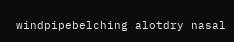windpipebelching alotdry nasal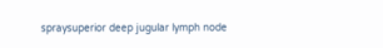spraysuperior deep jugular lymph node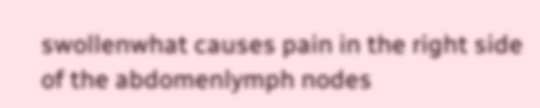swollenwhat causes pain in the right side of the abdomenlymph nodes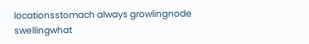locationsstomach always growlingnode swellingwhat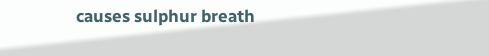causes sulphur breath